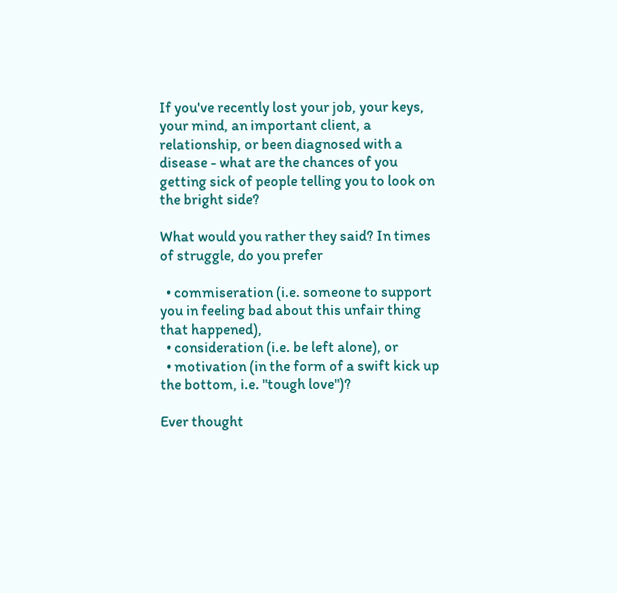If you've recently lost your job, your keys, your mind, an important client, a relationship, or been diagnosed with a disease - what are the chances of you getting sick of people telling you to look on the bright side?

What would you rather they said? In times of struggle, do you prefer

  • commiseration (i.e. someone to support you in feeling bad about this unfair thing that happened),
  • consideration (i.e. be left alone), or
  • motivation (in the form of a swift kick up the bottom, i.e. "tough love")?

Ever thought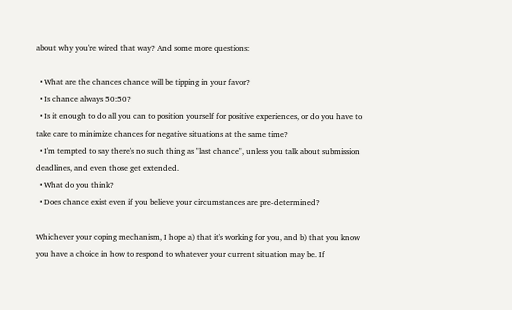about why you're wired that way? And some more questions:

  • What are the chances chance will be tipping in your favor?
  • Is chance always 50:50?
  • Is it enough to do all you can to position yourself for positive experiences, or do you have to take care to minimize chances for negative situations at the same time?
  • I'm tempted to say there's no such thing as "last chance", unless you talk about submission deadlines, and even those get extended.
  • What do you think?
  • Does chance exist even if you believe your circumstances are pre-determined?

Whichever your coping mechanism, I hope a) that it's working for you, and b) that you know you have a choice in how to respond to whatever your current situation may be. If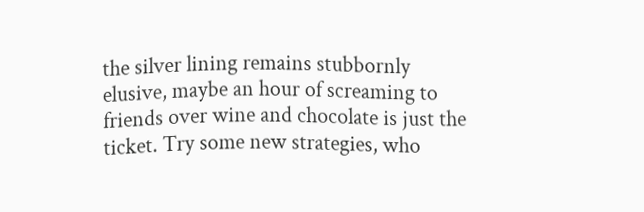the silver lining remains stubbornly elusive, maybe an hour of screaming to friends over wine and chocolate is just the ticket. Try some new strategies, who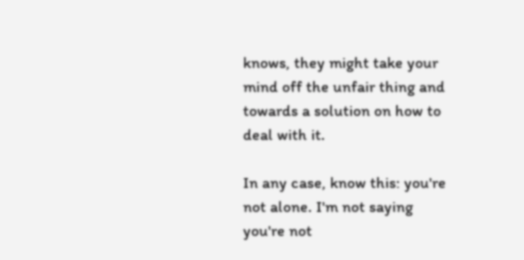knows, they might take your mind off the unfair thing and towards a solution on how to deal with it.

In any case, know this: you're not alone. I'm not saying you're not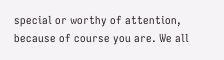special or worthy of attention, because of course you are. We all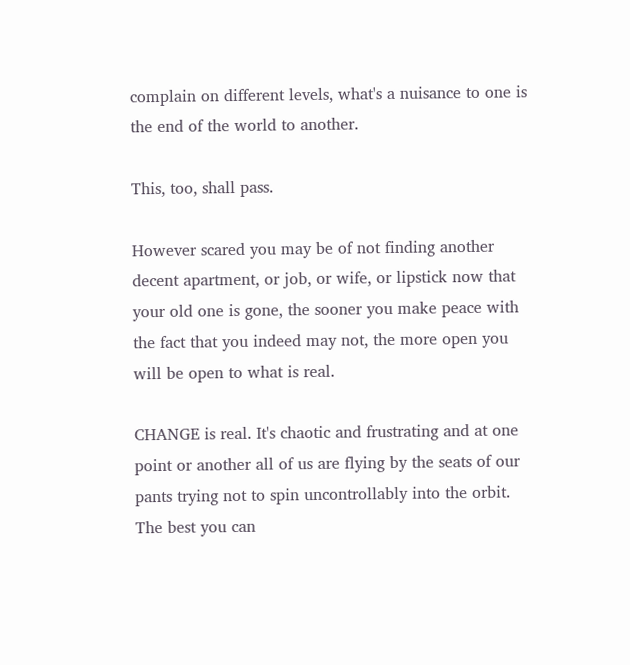complain on different levels, what's a nuisance to one is the end of the world to another.

This, too, shall pass.

However scared you may be of not finding another decent apartment, or job, or wife, or lipstick now that your old one is gone, the sooner you make peace with the fact that you indeed may not, the more open you will be open to what is real.

CHANGE is real. It's chaotic and frustrating and at one point or another all of us are flying by the seats of our pants trying not to spin uncontrollably into the orbit. The best you can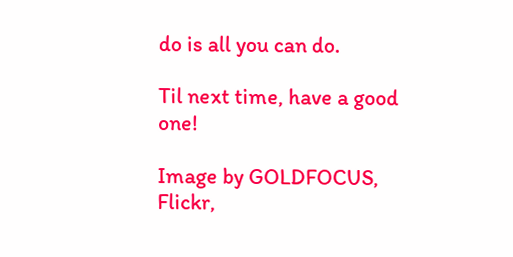do is all you can do.

Til next time, have a good one!

Image by GOLDFOCUS, Flickr,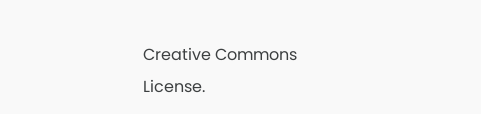Creative Commons License.